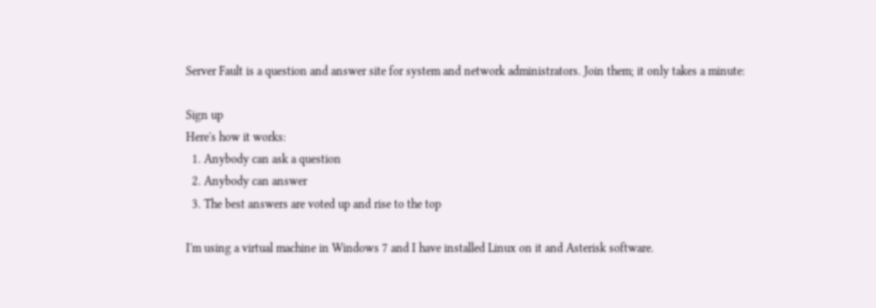Server Fault is a question and answer site for system and network administrators. Join them; it only takes a minute:

Sign up
Here's how it works:
  1. Anybody can ask a question
  2. Anybody can answer
  3. The best answers are voted up and rise to the top

I'm using a virtual machine in Windows 7 and I have installed Linux on it and Asterisk software.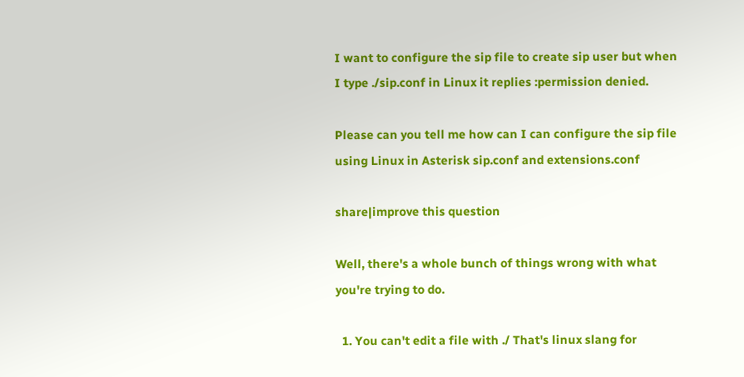I want to configure the sip file to create sip user but when I type ./sip.conf in Linux it replies :permission denied.

Please can you tell me how can I can configure the sip file using Linux in Asterisk sip.conf and extensions.conf

share|improve this question

Well, there's a whole bunch of things wrong with what you're trying to do.

  1. You can't edit a file with ./ That's linux slang for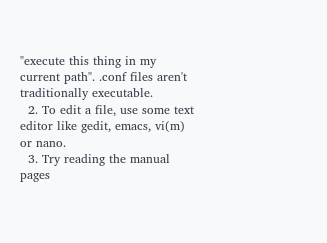"execute this thing in my current path". .conf files aren't traditionally executable.
  2. To edit a file, use some text editor like gedit, emacs, vi(m) or nano.
  3. Try reading the manual pages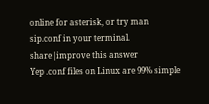online for asterisk, or try man sip.conf in your terminal.
share|improve this answer
Yep .conf files on Linux are 99% simple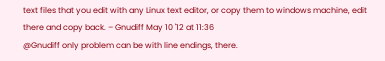text files that you edit with any Linux text editor, or copy them to windows machine, edit there and copy back. – Gnudiff May 10 '12 at 11:36
@Gnudiff only problem can be with line endings, there.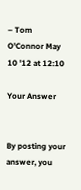– Tom O'Connor May 10 '12 at 12:10

Your Answer


By posting your answer, you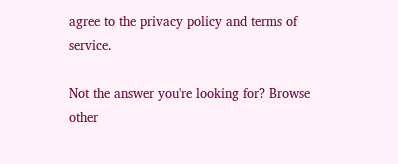agree to the privacy policy and terms of service.

Not the answer you're looking for? Browse other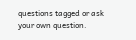questions tagged or ask your own question.